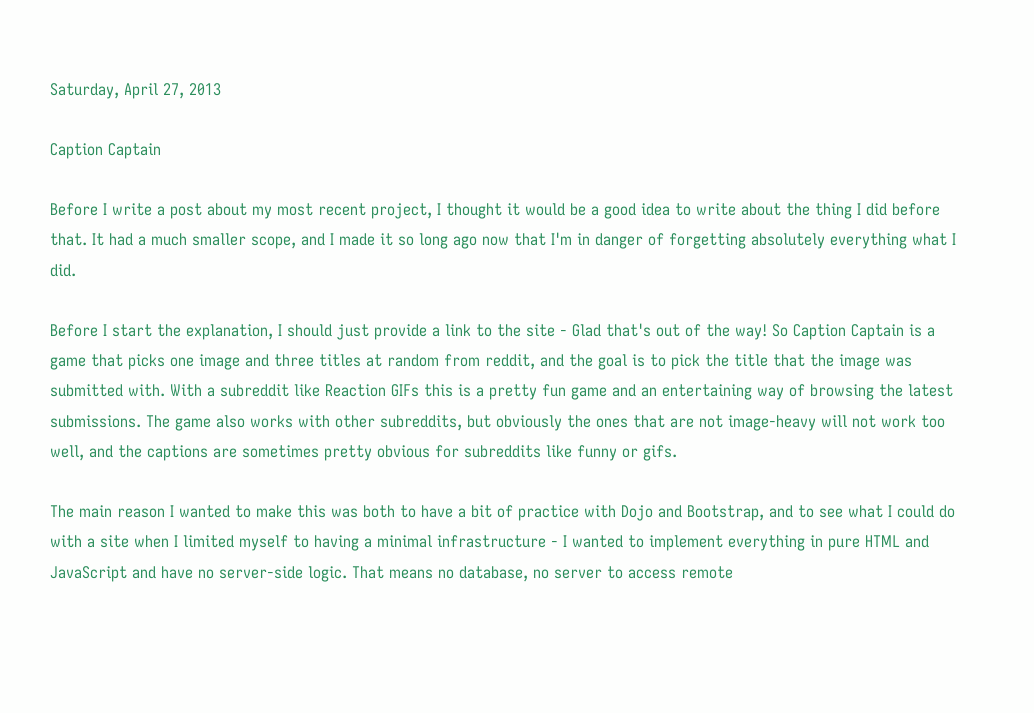Saturday, April 27, 2013

Caption Captain

Before I write a post about my most recent project, I thought it would be a good idea to write about the thing I did before that. It had a much smaller scope, and I made it so long ago now that I'm in danger of forgetting absolutely everything what I did.

Before I start the explanation, I should just provide a link to the site - Glad that's out of the way! So Caption Captain is a game that picks one image and three titles at random from reddit, and the goal is to pick the title that the image was submitted with. With a subreddit like Reaction GIFs this is a pretty fun game and an entertaining way of browsing the latest submissions. The game also works with other subreddits, but obviously the ones that are not image-heavy will not work too well, and the captions are sometimes pretty obvious for subreddits like funny or gifs.

The main reason I wanted to make this was both to have a bit of practice with Dojo and Bootstrap, and to see what I could do with a site when I limited myself to having a minimal infrastructure - I wanted to implement everything in pure HTML and JavaScript and have no server-side logic. That means no database, no server to access remote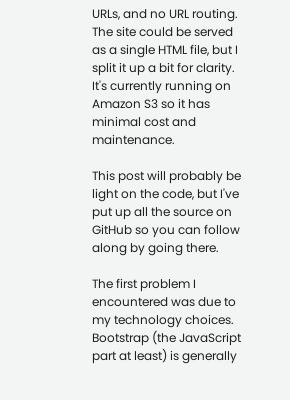URLs, and no URL routing. The site could be served as a single HTML file, but I split it up a bit for clarity. It's currently running on Amazon S3 so it has minimal cost and maintenance.

This post will probably be light on the code, but I've put up all the source on GitHub so you can follow along by going there.

The first problem I encountered was due to my technology choices. Bootstrap (the JavaScript part at least) is generally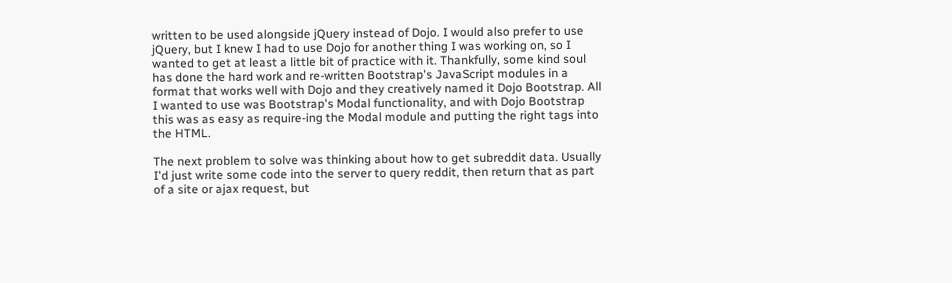written to be used alongside jQuery instead of Dojo. I would also prefer to use jQuery, but I knew I had to use Dojo for another thing I was working on, so I wanted to get at least a little bit of practice with it. Thankfully, some kind soul has done the hard work and re-written Bootstrap's JavaScript modules in a format that works well with Dojo and they creatively named it Dojo Bootstrap. All I wanted to use was Bootstrap's Modal functionality, and with Dojo Bootstrap this was as easy as require-ing the Modal module and putting the right tags into the HTML.

The next problem to solve was thinking about how to get subreddit data. Usually I'd just write some code into the server to query reddit, then return that as part of a site or ajax request, but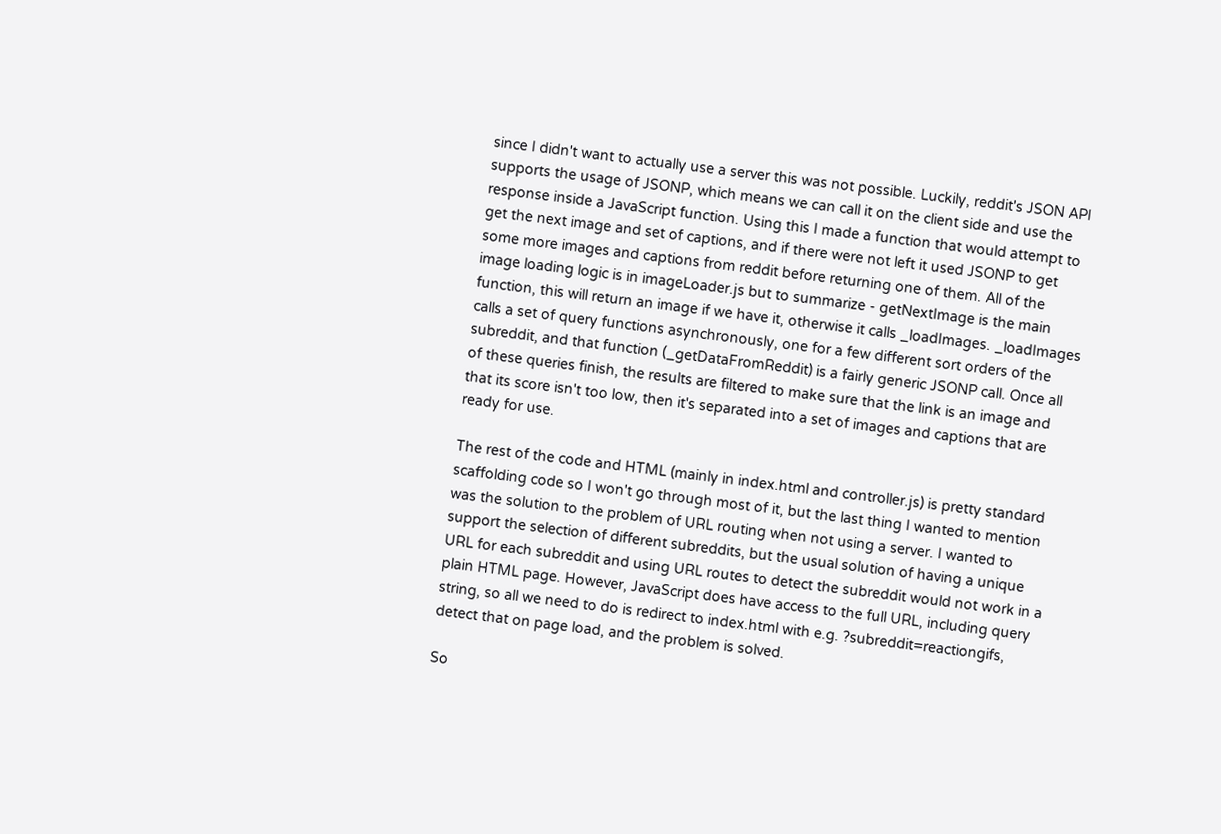since I didn't want to actually use a server this was not possible. Luckily, reddit's JSON API supports the usage of JSONP, which means we can call it on the client side and use the response inside a JavaScript function. Using this I made a function that would attempt to get the next image and set of captions, and if there were not left it used JSONP to get some more images and captions from reddit before returning one of them. All of the image loading logic is in imageLoader.js but to summarize - getNextImage is the main function, this will return an image if we have it, otherwise it calls _loadImages. _loadImages calls a set of query functions asynchronously, one for a few different sort orders of the subreddit, and that function (_getDataFromReddit) is a fairly generic JSONP call. Once all of these queries finish, the results are filtered to make sure that the link is an image and that its score isn't too low, then it's separated into a set of images and captions that are ready for use.

The rest of the code and HTML (mainly in index.html and controller.js) is pretty standard scaffolding code so I won't go through most of it, but the last thing I wanted to mention was the solution to the problem of URL routing when not using a server. I wanted to support the selection of different subreddits, but the usual solution of having a unique URL for each subreddit and using URL routes to detect the subreddit would not work in a plain HTML page. However, JavaScript does have access to the full URL, including query string, so all we need to do is redirect to index.html with e.g. ?subreddit=reactiongifs, detect that on page load, and the problem is solved.

So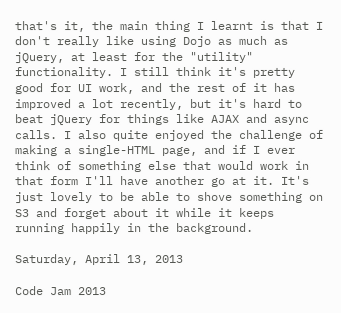that's it, the main thing I learnt is that I don't really like using Dojo as much as jQuery, at least for the "utility" functionality. I still think it's pretty good for UI work, and the rest of it has improved a lot recently, but it's hard to beat jQuery for things like AJAX and async calls. I also quite enjoyed the challenge of making a single-HTML page, and if I ever think of something else that would work in that form I'll have another go at it. It's just lovely to be able to shove something on S3 and forget about it while it keeps running happily in the background.

Saturday, April 13, 2013

Code Jam 2013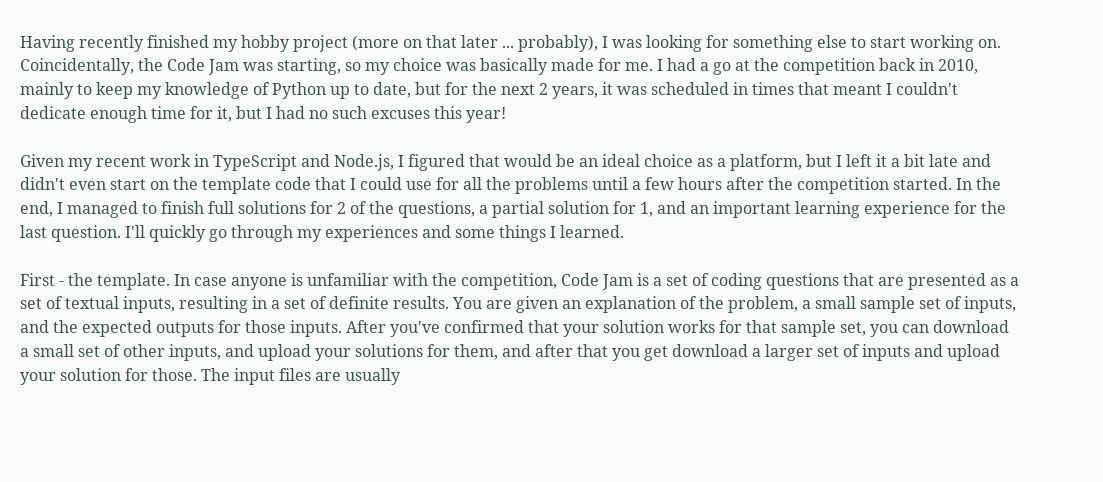Having recently finished my hobby project (more on that later ... probably), I was looking for something else to start working on. Coincidentally, the Code Jam was starting, so my choice was basically made for me. I had a go at the competition back in 2010, mainly to keep my knowledge of Python up to date, but for the next 2 years, it was scheduled in times that meant I couldn't dedicate enough time for it, but I had no such excuses this year!

Given my recent work in TypeScript and Node.js, I figured that would be an ideal choice as a platform, but I left it a bit late and didn't even start on the template code that I could use for all the problems until a few hours after the competition started. In the end, I managed to finish full solutions for 2 of the questions, a partial solution for 1, and an important learning experience for the last question. I'll quickly go through my experiences and some things I learned.

First - the template. In case anyone is unfamiliar with the competition, Code Jam is a set of coding questions that are presented as a set of textual inputs, resulting in a set of definite results. You are given an explanation of the problem, a small sample set of inputs, and the expected outputs for those inputs. After you've confirmed that your solution works for that sample set, you can download a small set of other inputs, and upload your solutions for them, and after that you get download a larger set of inputs and upload your solution for those. The input files are usually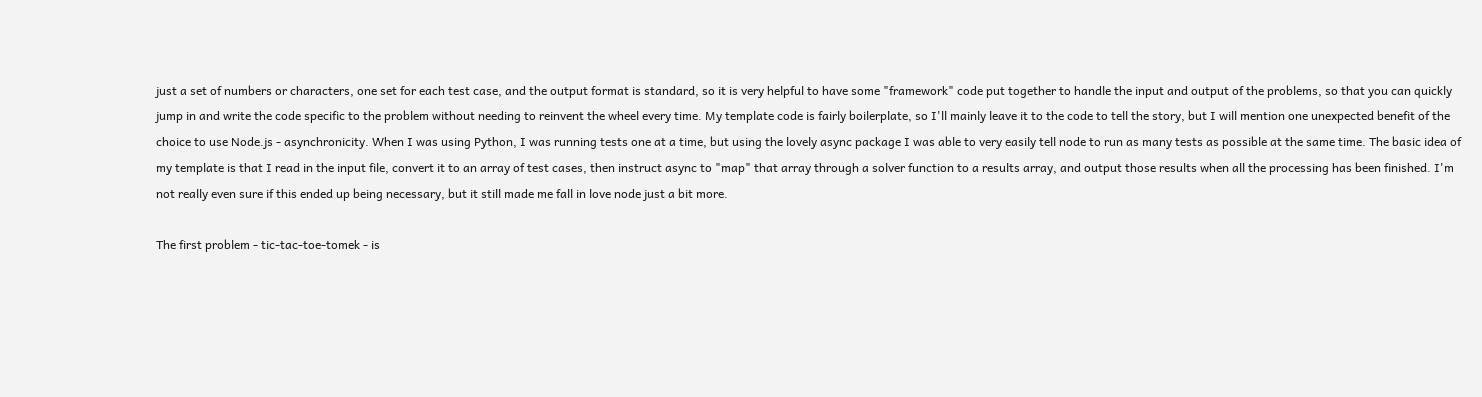just a set of numbers or characters, one set for each test case, and the output format is standard, so it is very helpful to have some "framework" code put together to handle the input and output of the problems, so that you can quickly jump in and write the code specific to the problem without needing to reinvent the wheel every time. My template code is fairly boilerplate, so I'll mainly leave it to the code to tell the story, but I will mention one unexpected benefit of the choice to use Node.js - asynchronicity. When I was using Python, I was running tests one at a time, but using the lovely async package I was able to very easily tell node to run as many tests as possible at the same time. The basic idea of my template is that I read in the input file, convert it to an array of test cases, then instruct async to "map" that array through a solver function to a results array, and output those results when all the processing has been finished. I'm not really even sure if this ended up being necessary, but it still made me fall in love node just a bit more.

The first problem - tic-tac-toe-tomek - is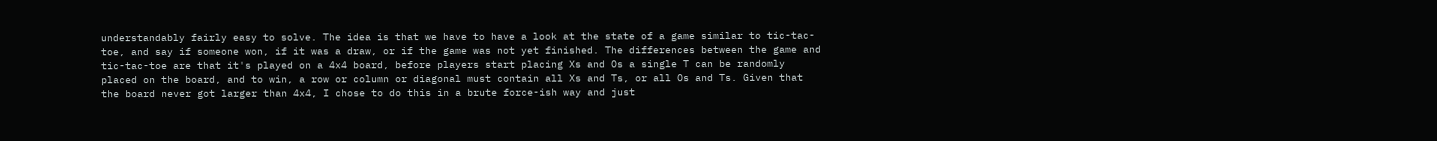understandably fairly easy to solve. The idea is that we have to have a look at the state of a game similar to tic-tac-toe, and say if someone won, if it was a draw, or if the game was not yet finished. The differences between the game and tic-tac-toe are that it's played on a 4x4 board, before players start placing Xs and Os a single T can be randomly placed on the board, and to win, a row or column or diagonal must contain all Xs and Ts, or all Os and Ts. Given that the board never got larger than 4x4, I chose to do this in a brute force-ish way and just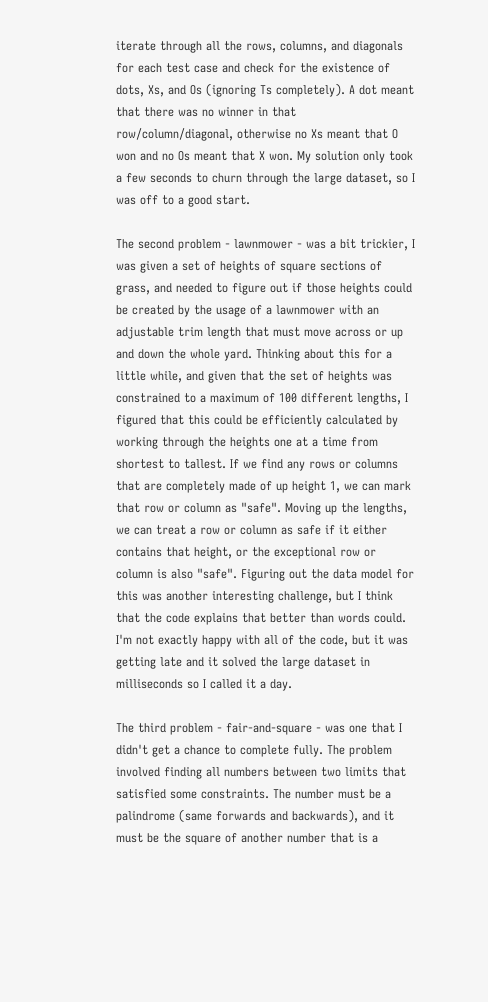iterate through all the rows, columns, and diagonals for each test case and check for the existence of dots, Xs, and Os (ignoring Ts completely). A dot meant that there was no winner in that row/column/diagonal, otherwise no Xs meant that O won and no Os meant that X won. My solution only took a few seconds to churn through the large dataset, so I was off to a good start.

The second problem - lawnmower - was a bit trickier, I was given a set of heights of square sections of grass, and needed to figure out if those heights could be created by the usage of a lawnmower with an adjustable trim length that must move across or up and down the whole yard. Thinking about this for a little while, and given that the set of heights was constrained to a maximum of 100 different lengths, I figured that this could be efficiently calculated by working through the heights one at a time from shortest to tallest. If we find any rows or columns that are completely made of up height 1, we can mark that row or column as "safe". Moving up the lengths, we can treat a row or column as safe if it either contains that height, or the exceptional row or column is also "safe". Figuring out the data model for this was another interesting challenge, but I think that the code explains that better than words could. I'm not exactly happy with all of the code, but it was getting late and it solved the large dataset in milliseconds so I called it a day.

The third problem - fair-and-square - was one that I didn't get a chance to complete fully. The problem involved finding all numbers between two limits that satisfied some constraints. The number must be a palindrome (same forwards and backwards), and it must be the square of another number that is a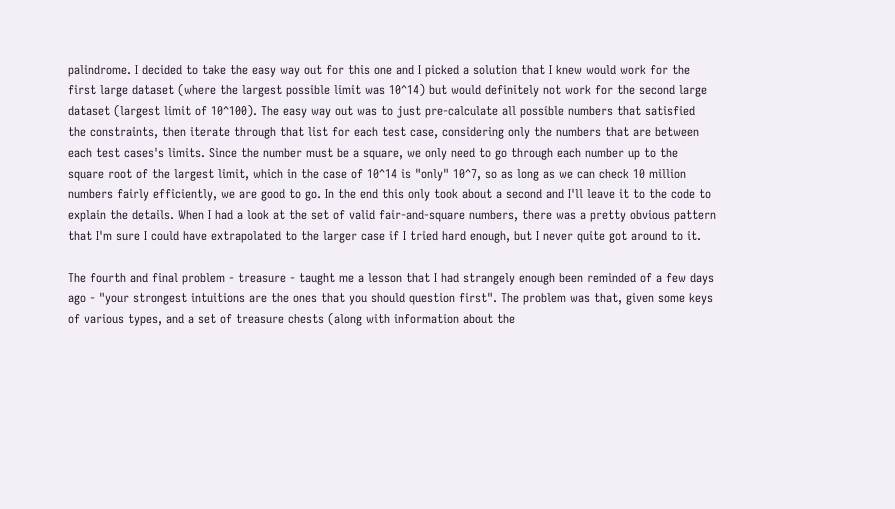palindrome. I decided to take the easy way out for this one and I picked a solution that I knew would work for the first large dataset (where the largest possible limit was 10^14) but would definitely not work for the second large dataset (largest limit of 10^100). The easy way out was to just pre-calculate all possible numbers that satisfied the constraints, then iterate through that list for each test case, considering only the numbers that are between each test cases's limits. Since the number must be a square, we only need to go through each number up to the square root of the largest limit, which in the case of 10^14 is "only" 10^7, so as long as we can check 10 million numbers fairly efficiently, we are good to go. In the end this only took about a second and I'll leave it to the code to explain the details. When I had a look at the set of valid fair-and-square numbers, there was a pretty obvious pattern that I'm sure I could have extrapolated to the larger case if I tried hard enough, but I never quite got around to it.

The fourth and final problem - treasure - taught me a lesson that I had strangely enough been reminded of a few days ago - "your strongest intuitions are the ones that you should question first". The problem was that, given some keys of various types, and a set of treasure chests (along with information about the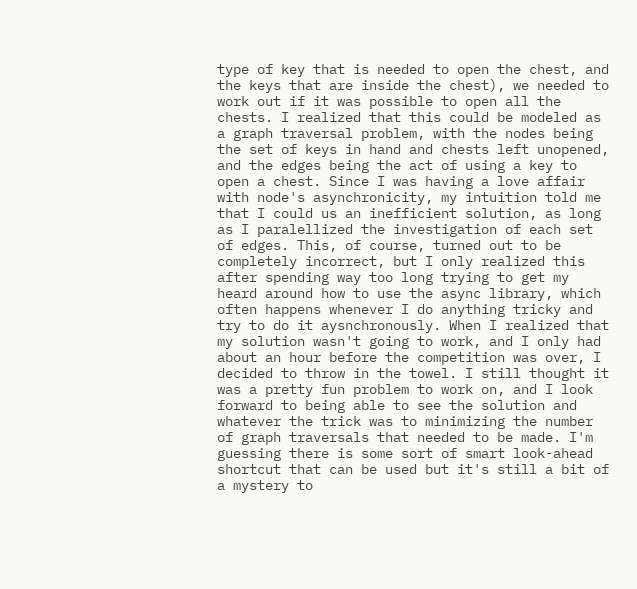type of key that is needed to open the chest, and the keys that are inside the chest), we needed to work out if it was possible to open all the chests. I realized that this could be modeled as a graph traversal problem, with the nodes being the set of keys in hand and chests left unopened, and the edges being the act of using a key to open a chest. Since I was having a love affair with node's asynchronicity, my intuition told me that I could us an inefficient solution, as long as I paralellized the investigation of each set of edges. This, of course, turned out to be completely incorrect, but I only realized this after spending way too long trying to get my heard around how to use the async library, which often happens whenever I do anything tricky and try to do it aysnchronously. When I realized that my solution wasn't going to work, and I only had about an hour before the competition was over, I decided to throw in the towel. I still thought it was a pretty fun problem to work on, and I look forward to being able to see the solution and whatever the trick was to minimizing the number of graph traversals that needed to be made. I'm guessing there is some sort of smart look-ahead shortcut that can be used but it's still a bit of a mystery to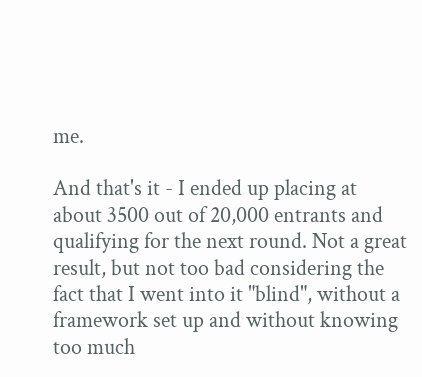me.

And that's it - I ended up placing at about 3500 out of 20,000 entrants and qualifying for the next round. Not a great result, but not too bad considering the fact that I went into it "blind", without a framework set up and without knowing too much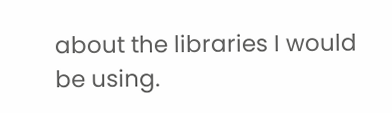about the libraries I would be using.